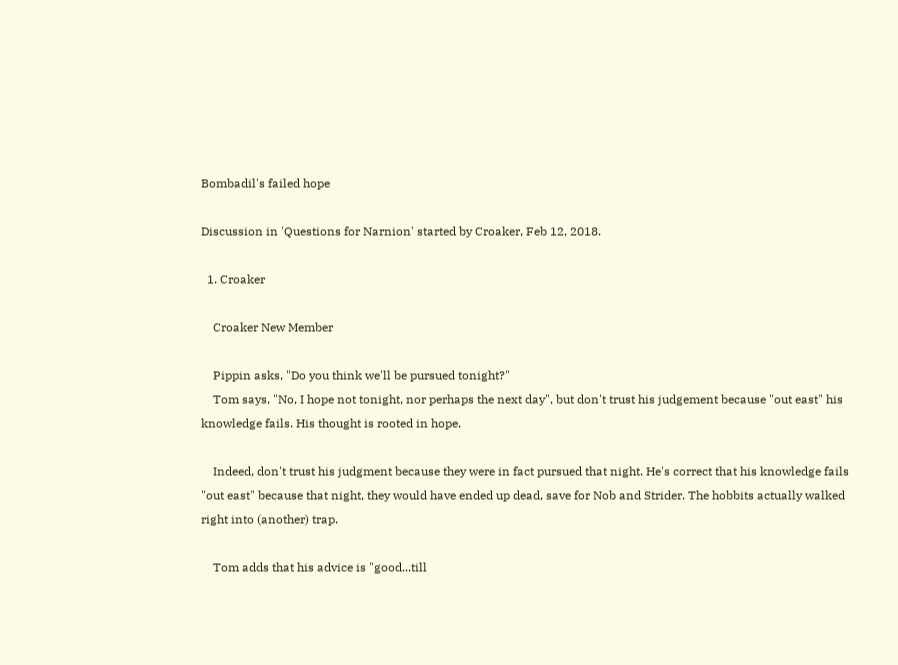Bombadil's failed hope

Discussion in 'Questions for Narnion' started by Croaker, Feb 12, 2018.

  1. Croaker

    Croaker New Member

    Pippin asks, "Do you think we'll be pursued tonight?"
    Tom says, "No, I hope not tonight, nor perhaps the next day", but don't trust his judgement because "out east" his knowledge fails. His thought is rooted in hope.

    Indeed, don't trust his judgment because they were in fact pursued that night. He's correct that his knowledge fails "out east" because that night, they would have ended up dead, save for Nob and Strider. The hobbits actually walked right into (another) trap.

    Tom adds that his advice is "good...till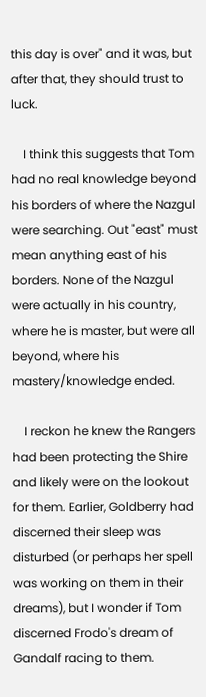this day is over" and it was, but after that, they should trust to luck.

    I think this suggests that Tom had no real knowledge beyond his borders of where the Nazgul were searching. Out "east" must mean anything east of his borders. None of the Nazgul were actually in his country, where he is master, but were all beyond, where his mastery/knowledge ended.

    I reckon he knew the Rangers had been protecting the Shire and likely were on the lookout for them. Earlier, Goldberry had discerned their sleep was disturbed (or perhaps her spell was working on them in their dreams), but I wonder if Tom discerned Frodo's dream of Gandalf racing to them.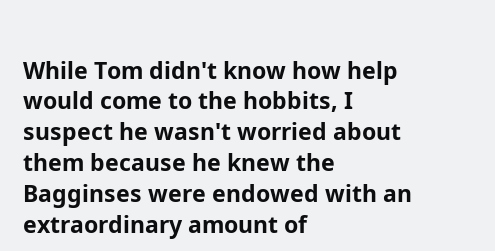While Tom didn't know how help would come to the hobbits, I suspect he wasn't worried about them because he knew the Bagginses were endowed with an extraordinary amount of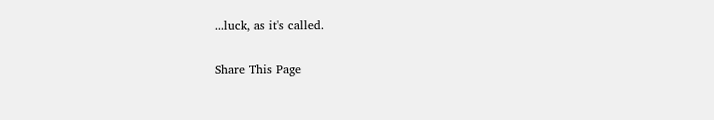...luck, as it's called.

Share This Page